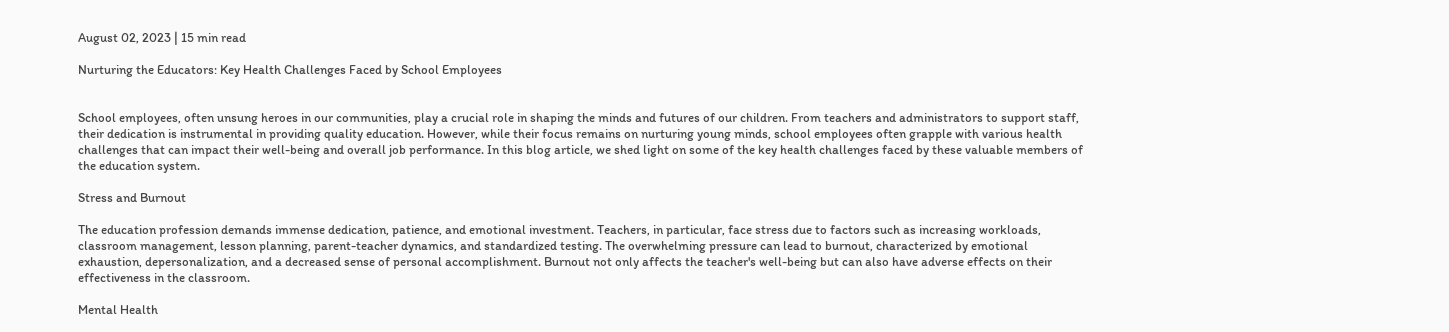August 02, 2023 | 15 min read

Nurturing the Educators: Key Health Challenges Faced by School Employees


School employees, often unsung heroes in our communities, play a crucial role in shaping the minds and futures of our children. From teachers and administrators to support staff, their dedication is instrumental in providing quality education. However, while their focus remains on nurturing young minds, school employees often grapple with various health challenges that can impact their well-being and overall job performance. In this blog article, we shed light on some of the key health challenges faced by these valuable members of the education system.

Stress and Burnout

The education profession demands immense dedication, patience, and emotional investment. Teachers, in particular, face stress due to factors such as increasing workloads, classroom management, lesson planning, parent-teacher dynamics, and standardized testing. The overwhelming pressure can lead to burnout, characterized by emotional exhaustion, depersonalization, and a decreased sense of personal accomplishment. Burnout not only affects the teacher's well-being but can also have adverse effects on their effectiveness in the classroom.

Mental Health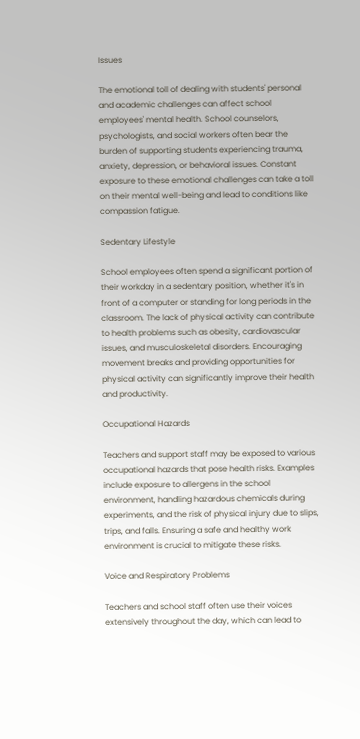Issues

The emotional toll of dealing with students' personal and academic challenges can affect school employees' mental health. School counselors, psychologists, and social workers often bear the burden of supporting students experiencing trauma, anxiety, depression, or behavioral issues. Constant exposure to these emotional challenges can take a toll on their mental well-being and lead to conditions like compassion fatigue.

Sedentary Lifestyle

School employees often spend a significant portion of their workday in a sedentary position, whether it's in front of a computer or standing for long periods in the classroom. The lack of physical activity can contribute to health problems such as obesity, cardiovascular issues, and musculoskeletal disorders. Encouraging movement breaks and providing opportunities for physical activity can significantly improve their health and productivity.

Occupational Hazards

Teachers and support staff may be exposed to various occupational hazards that pose health risks. Examples include exposure to allergens in the school environment, handling hazardous chemicals during experiments, and the risk of physical injury due to slips, trips, and falls. Ensuring a safe and healthy work environment is crucial to mitigate these risks.

Voice and Respiratory Problems

Teachers and school staff often use their voices extensively throughout the day, which can lead to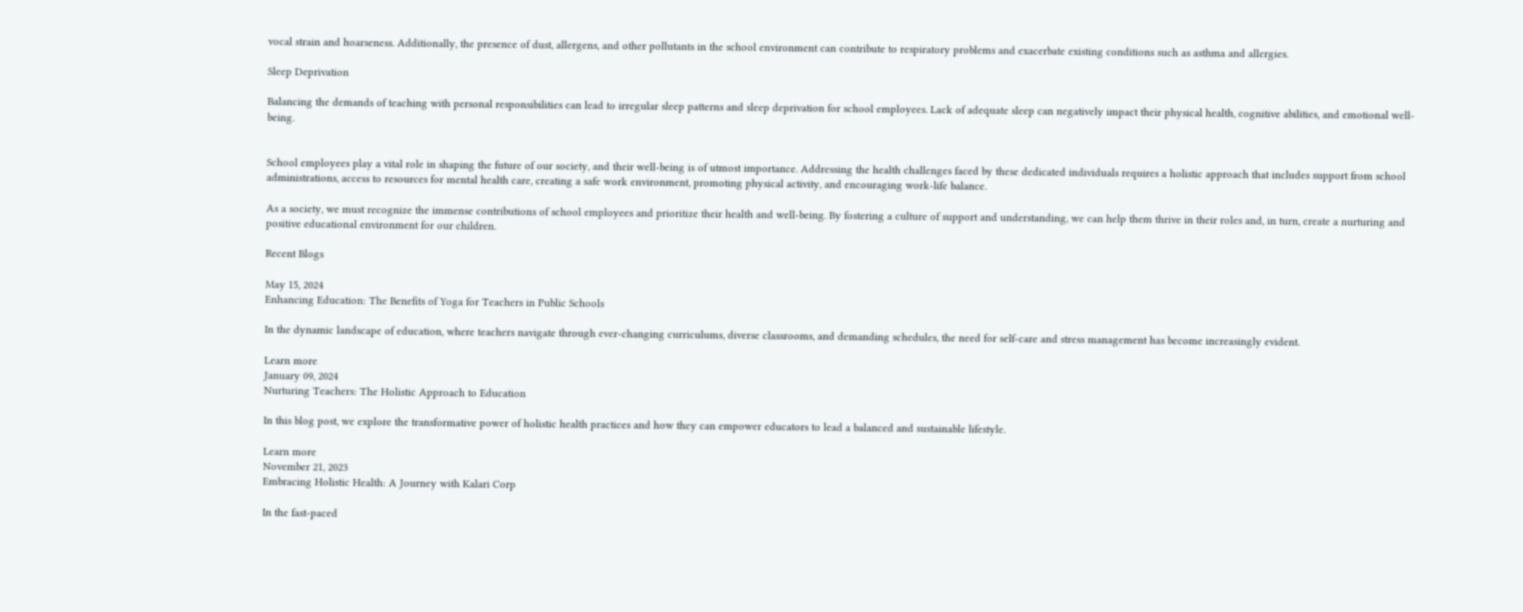vocal strain and hoarseness. Additionally, the presence of dust, allergens, and other pollutants in the school environment can contribute to respiratory problems and exacerbate existing conditions such as asthma and allergies.

Sleep Deprivation

Balancing the demands of teaching with personal responsibilities can lead to irregular sleep patterns and sleep deprivation for school employees. Lack of adequate sleep can negatively impact their physical health, cognitive abilities, and emotional well-being.


School employees play a vital role in shaping the future of our society, and their well-being is of utmost importance. Addressing the health challenges faced by these dedicated individuals requires a holistic approach that includes support from school administrations, access to resources for mental health care, creating a safe work environment, promoting physical activity, and encouraging work-life balance.

As a society, we must recognize the immense contributions of school employees and prioritize their health and well-being. By fostering a culture of support and understanding, we can help them thrive in their roles and, in turn, create a nurturing and positive educational environment for our children.

Recent Blogs

May 15, 2024
Enhancing Education: The Benefits of Yoga for Teachers in Public Schools

In the dynamic landscape of education, where teachers navigate through ever-changing curriculums, diverse classrooms, and demanding schedules, the need for self-care and stress management has become increasingly evident.

Learn more
January 09, 2024
Nurturing Teachers: The Holistic Approach to Education

In this blog post, we explore the transformative power of holistic health practices and how they can empower educators to lead a balanced and sustainable lifestyle.

Learn more
November 21, 2023
Embracing Holistic Health: A Journey with Kalari Corp

In the fast-paced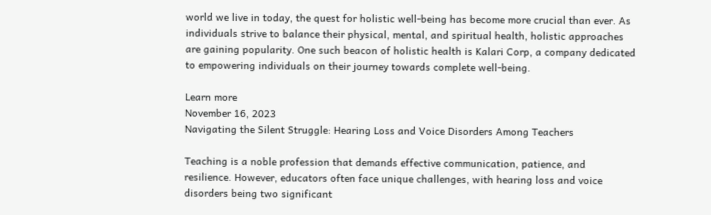world we live in today, the quest for holistic well-being has become more crucial than ever. As individuals strive to balance their physical, mental, and spiritual health, holistic approaches are gaining popularity. One such beacon of holistic health is Kalari Corp, a company dedicated to empowering individuals on their journey towards complete well-being.

Learn more
November 16, 2023
Navigating the Silent Struggle: Hearing Loss and Voice Disorders Among Teachers

Teaching is a noble profession that demands effective communication, patience, and resilience. However, educators often face unique challenges, with hearing loss and voice disorders being two significant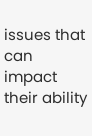issues that can impact their ability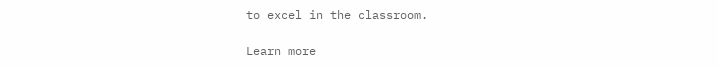to excel in the classroom.

Learn more